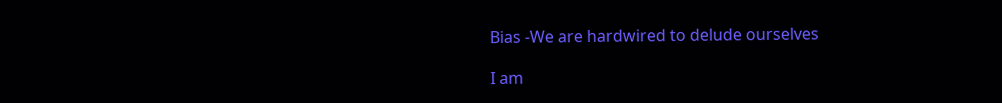Bias -We are hardwired to delude ourselves

I am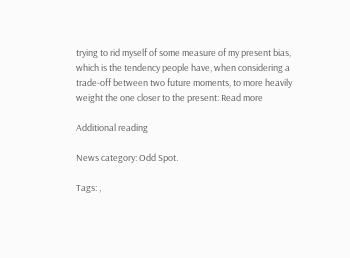trying to rid myself of some measure of my present bias, which is the tendency people have, when considering a trade-off between two future moments, to more heavily weight the one closer to the present: Read more

Additional reading

News category: Odd Spot.

Tags: ,